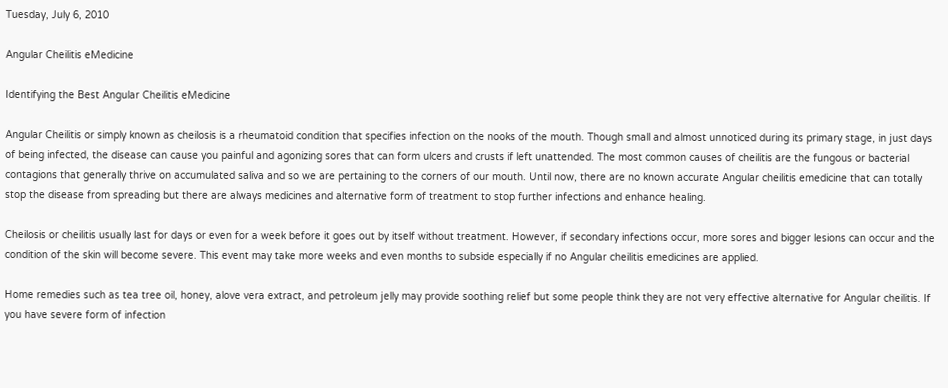Tuesday, July 6, 2010

Angular Cheilitis eMedicine

Identifying the Best Angular Cheilitis eMedicine

Angular Cheilitis or simply known as cheilosis is a rheumatoid condition that specifies infection on the nooks of the mouth. Though small and almost unnoticed during its primary stage, in just days of being infected, the disease can cause you painful and agonizing sores that can form ulcers and crusts if left unattended. The most common causes of cheilitis are the fungous or bacterial contagions that generally thrive on accumulated saliva and so we are pertaining to the corners of our mouth. Until now, there are no known accurate Angular cheilitis emedicine that can totally stop the disease from spreading but there are always medicines and alternative form of treatment to stop further infections and enhance healing.

Cheilosis or cheilitis usually last for days or even for a week before it goes out by itself without treatment. However, if secondary infections occur, more sores and bigger lesions can occur and the condition of the skin will become severe. This event may take more weeks and even months to subside especially if no Angular cheilitis emedicines are applied.

Home remedies such as tea tree oil, honey, alove vera extract, and petroleum jelly may provide soothing relief but some people think they are not very effective alternative for Angular cheilitis. If you have severe form of infection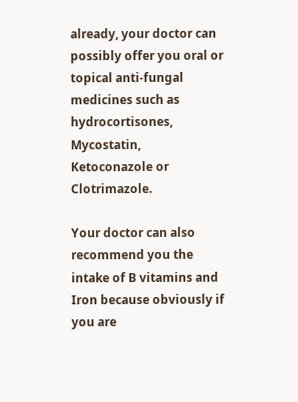already, your doctor can possibly offer you oral or topical anti-fungal medicines such as hydrocortisones, Mycostatin, Ketoconazole or Clotrimazole.

Your doctor can also recommend you the intake of B vitamins and Iron because obviously if you are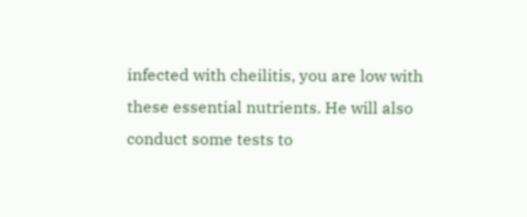infected with cheilitis, you are low with these essential nutrients. He will also conduct some tests to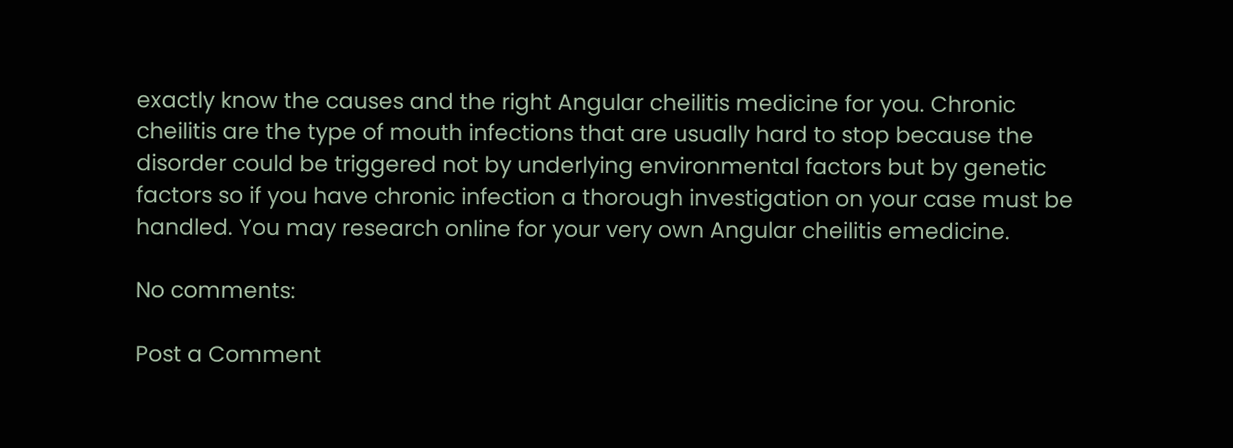exactly know the causes and the right Angular cheilitis medicine for you. Chronic cheilitis are the type of mouth infections that are usually hard to stop because the disorder could be triggered not by underlying environmental factors but by genetic factors so if you have chronic infection a thorough investigation on your case must be handled. You may research online for your very own Angular cheilitis emedicine.

No comments:

Post a Comment